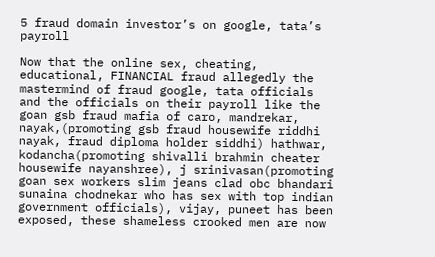5 fraud domain investor’s on google, tata’s payroll

Now that the online sex, cheating, educational, FINANCIAL fraud allegedly the mastermind of fraud google, tata officials and the officials on their payroll like the goan gsb fraud mafia of caro, mandrekar, nayak,(promoting gsb fraud housewife riddhi nayak, fraud diploma holder siddhi) hathwar, kodancha(promoting shivalli brahmin cheater housewife nayanshree), j srinivasan(promoting goan sex workers slim jeans clad obc bhandari sunaina chodnekar who has sex with top indian government officials), vijay, puneet has been exposed, these shameless crooked men are now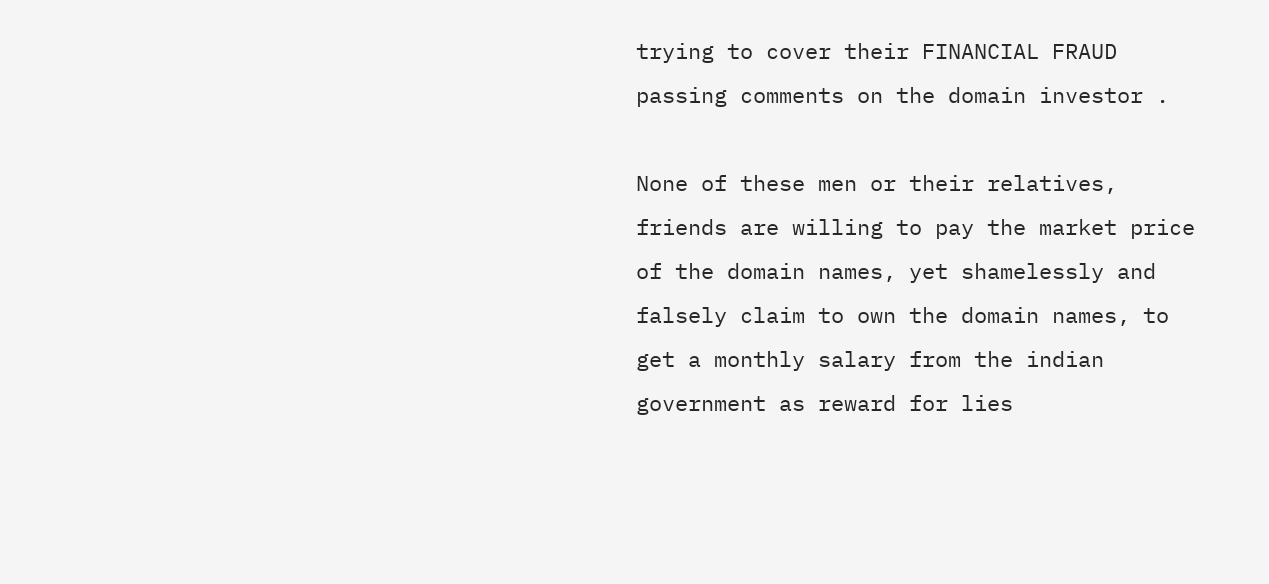trying to cover their FINANCIAL FRAUD passing comments on the domain investor .

None of these men or their relatives, friends are willing to pay the market price of the domain names, yet shamelessly and falsely claim to own the domain names, to get a monthly salary from the indian government as reward for lies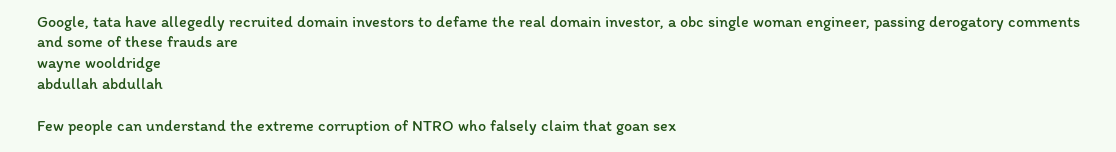Google, tata have allegedly recruited domain investors to defame the real domain investor, a obc single woman engineer, passing derogatory comments and some of these frauds are
wayne wooldridge
abdullah abdullah

Few people can understand the extreme corruption of NTRO who falsely claim that goan sex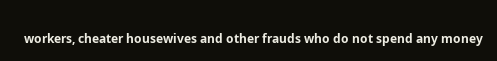workers, cheater housewives and other frauds who do not spend any money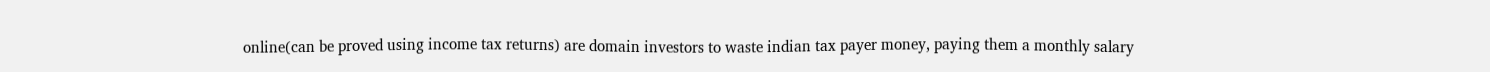online(can be proved using income tax returns) are domain investors to waste indian tax payer money, paying them a monthly salary